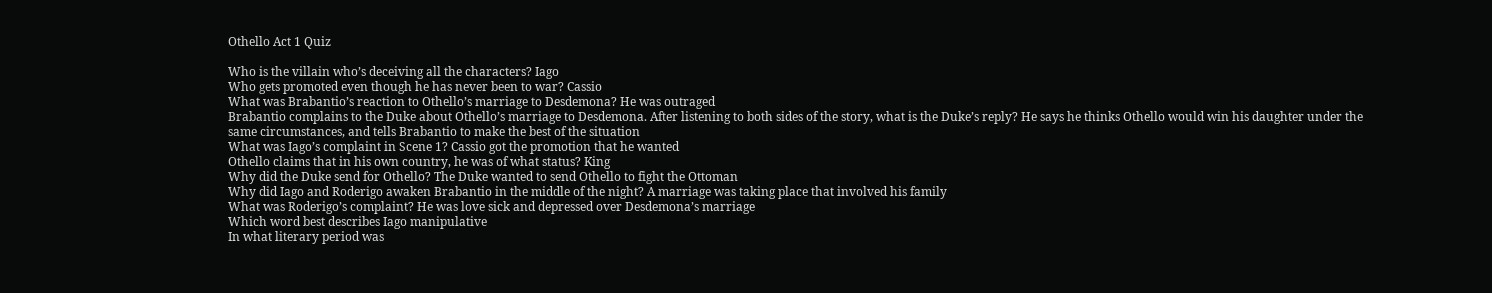Othello Act 1 Quiz

Who is the villain who’s deceiving all the characters? Iago
Who gets promoted even though he has never been to war? Cassio
What was Brabantio’s reaction to Othello’s marriage to Desdemona? He was outraged
Brabantio complains to the Duke about Othello’s marriage to Desdemona. After listening to both sides of the story, what is the Duke’s reply? He says he thinks Othello would win his daughter under the same circumstances, and tells Brabantio to make the best of the situation
What was Iago’s complaint in Scene 1? Cassio got the promotion that he wanted
Othello claims that in his own country, he was of what status? King
Why did the Duke send for Othello? The Duke wanted to send Othello to fight the Ottoman
Why did Iago and Roderigo awaken Brabantio in the middle of the night? A marriage was taking place that involved his family
What was Roderigo’s complaint? He was love sick and depressed over Desdemona’s marriage
Which word best describes Iago manipulative
In what literary period was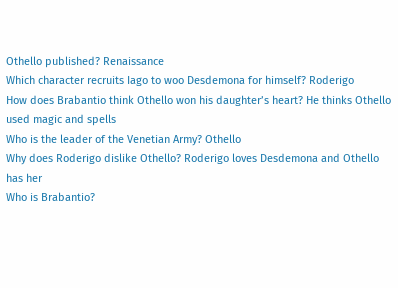Othello published? Renaissance
Which character recruits Iago to woo Desdemona for himself? Roderigo
How does Brabantio think Othello won his daughter’s heart? He thinks Othello used magic and spells
Who is the leader of the Venetian Army? Othello
Why does Roderigo dislike Othello? Roderigo loves Desdemona and Othello has her
Who is Brabantio?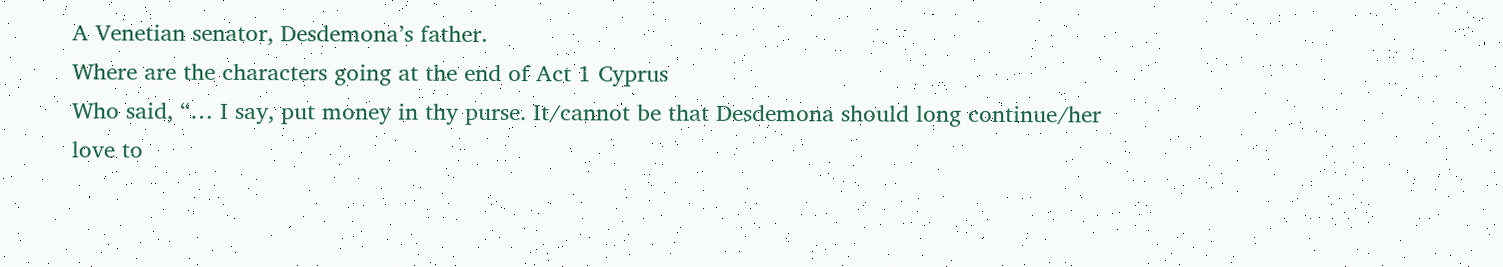A Venetian senator, Desdemona’s father.
Where are the characters going at the end of Act 1 Cyprus
Who said, “… I say, put money in thy purse. It/cannot be that Desdemona should long continue/her love to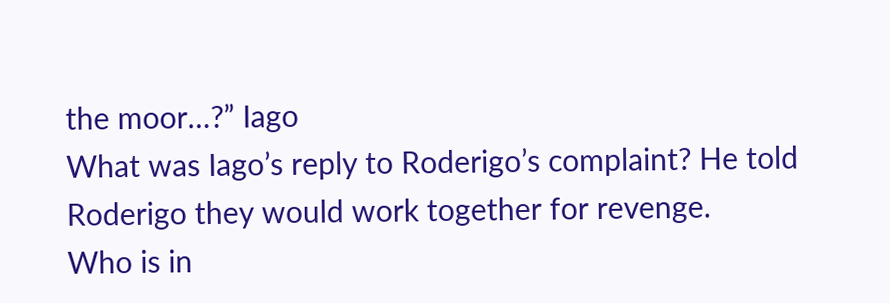the moor…?” Iago
What was Iago’s reply to Roderigo’s complaint? He told Roderigo they would work together for revenge.
Who is in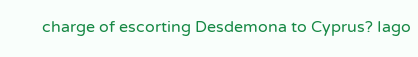charge of escorting Desdemona to Cyprus? Iago